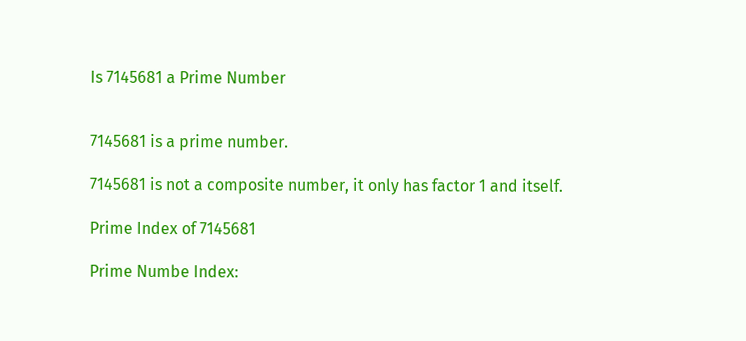Is 7145681 a Prime Number


7145681 is a prime number.

7145681 is not a composite number, it only has factor 1 and itself.

Prime Index of 7145681

Prime Numbe Index: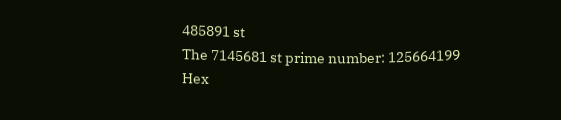485891 st
The 7145681 st prime number: 125664199
Hex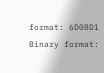format: 6D08D1
Binary format: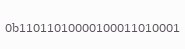0b11011010000100011010001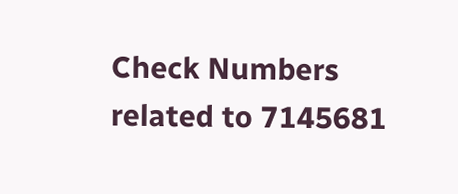Check Numbers related to 7145681